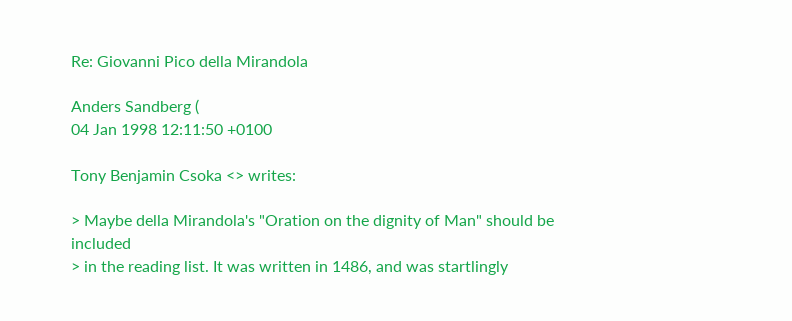Re: Giovanni Pico della Mirandola

Anders Sandberg (
04 Jan 1998 12:11:50 +0100

Tony Benjamin Csoka <> writes:

> Maybe della Mirandola's "Oration on the dignity of Man" should be included
> in the reading list. It was written in 1486, and was startlingly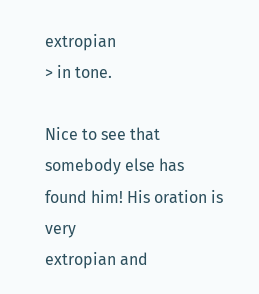extropian
> in tone.

Nice to see that somebody else has found him! His oration is very
extropian and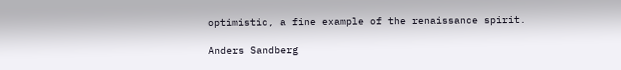optimistic, a fine example of the renaissance spirit.

Anders Sandberg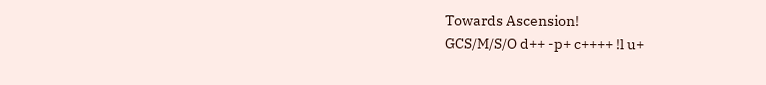Towards Ascension!
GCS/M/S/O d++ -p+ c++++ !l u+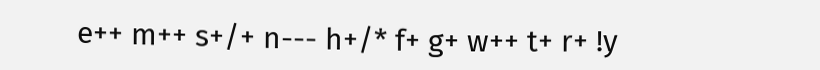e++ m++ s+/+ n--- h+/* f+ g+ w++ t+ r+ !y